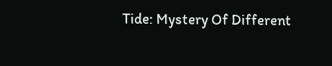Tide: Mystery Of Different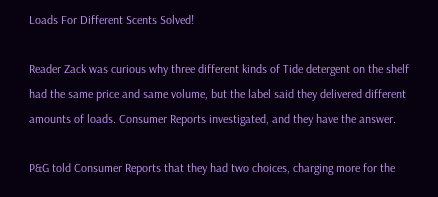Loads For Different Scents Solved!

Reader Zack was curious why three different kinds of Tide detergent on the shelf had the same price and same volume, but the label said they delivered different amounts of loads. Consumer Reports investigated, and they have the answer.

P&G told Consumer Reports that they had two choices, charging more for the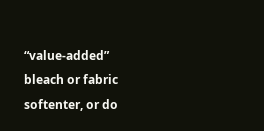“value-added” bleach or fabric softenter, or do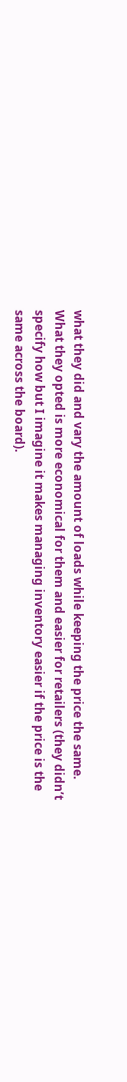what they did and vary the amount of loads while keeping the price the same. What they opted is more economical for them and easier for retailers (they didn’t specify how but I imagine it makes managing inventory easier if the price is the same across the board).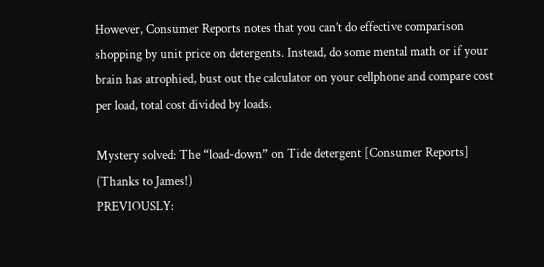However, Consumer Reports notes that you can’t do effective comparison shopping by unit price on detergents. Instead, do some mental math or if your brain has atrophied, bust out the calculator on your cellphone and compare cost per load, total cost divided by loads.

Mystery solved: The “load-down” on Tide detergent [Consumer Reports] (Thanks to James!)
PREVIOUSLY: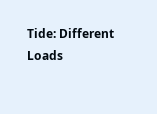Tide: Different Loads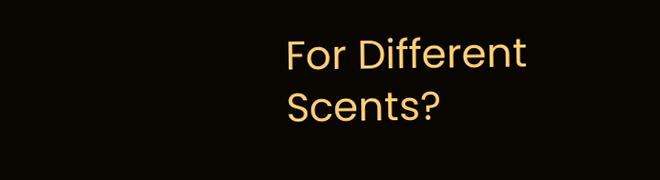For Different Scents?